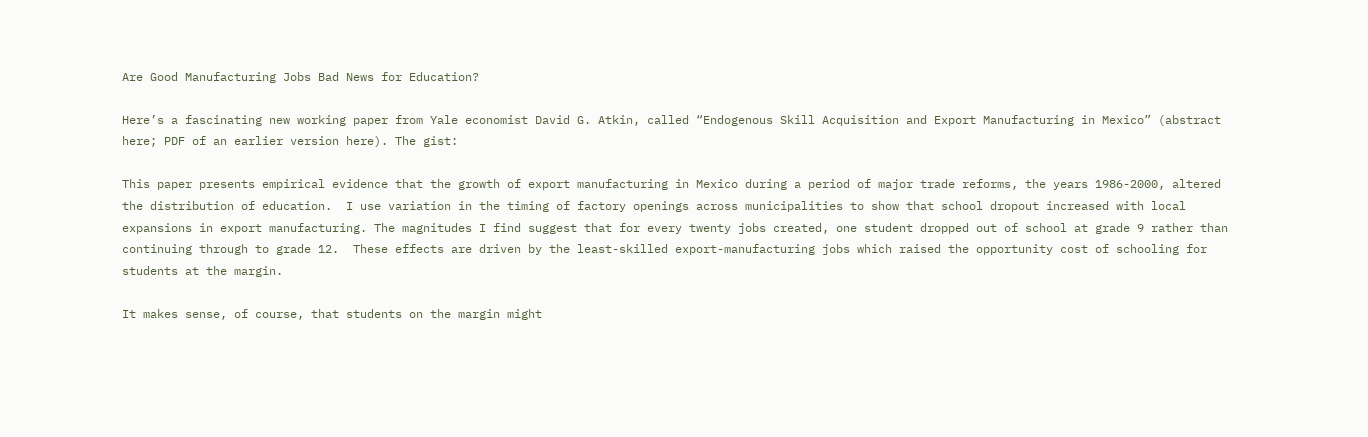Are Good Manufacturing Jobs Bad News for Education?

Here’s a fascinating new working paper from Yale economist David G. Atkin, called “Endogenous Skill Acquisition and Export Manufacturing in Mexico” (abstract here; PDF of an earlier version here). The gist:

This paper presents empirical evidence that the growth of export manufacturing in Mexico during a period of major trade reforms, the years 1986-2000, altered the distribution of education.  I use variation in the timing of factory openings across municipalities to show that school dropout increased with local expansions in export manufacturing. The magnitudes I find suggest that for every twenty jobs created, one student dropped out of school at grade 9 rather than continuing through to grade 12.  These effects are driven by the least-skilled export-manufacturing jobs which raised the opportunity cost of schooling for students at the margin.

It makes sense, of course, that students on the margin might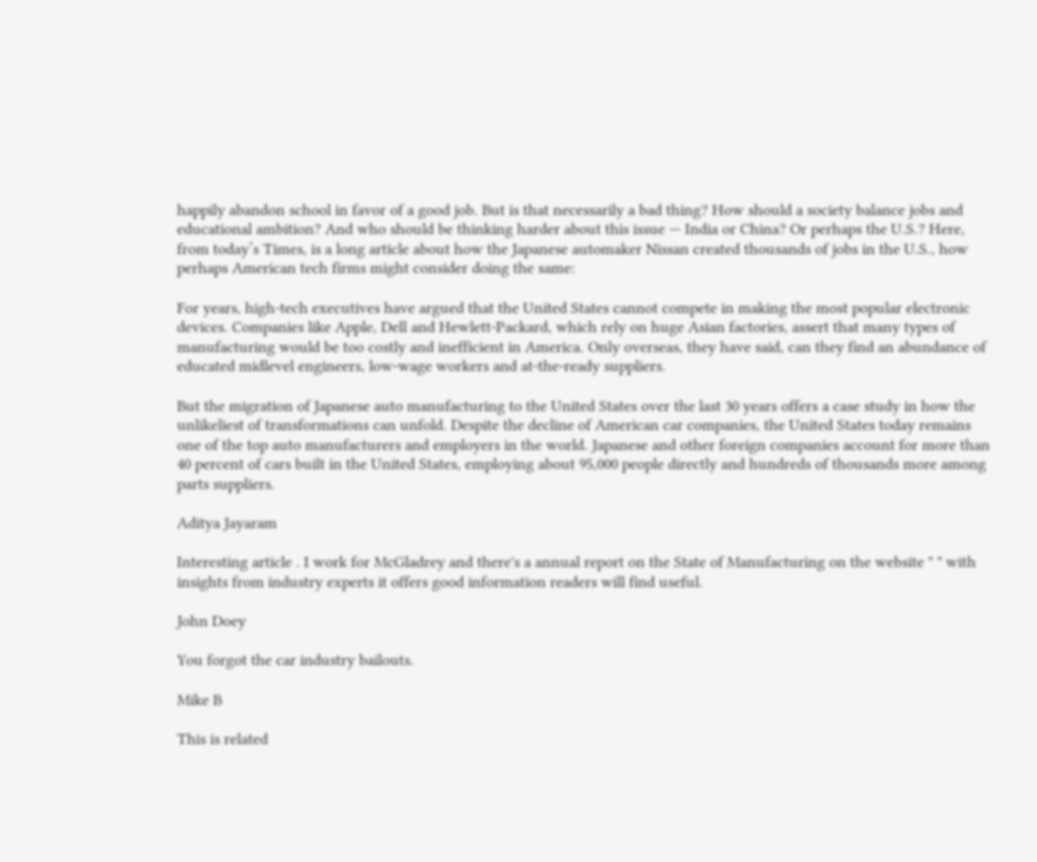happily abandon school in favor of a good job. But is that necessarily a bad thing? How should a society balance jobs and educational ambition? And who should be thinking harder about this issue — India or China? Or perhaps the U.S.? Here, from today’s Times, is a long article about how the Japanese automaker Nissan created thousands of jobs in the U.S., how perhaps American tech firms might consider doing the same:

For years, high-tech executives have argued that the United States cannot compete in making the most popular electronic devices. Companies like Apple, Dell and Hewlett-Packard, which rely on huge Asian factories, assert that many types of manufacturing would be too costly and inefficient in America. Only overseas, they have said, can they find an abundance of educated midlevel engineers, low-wage workers and at-the-ready suppliers.

But the migration of Japanese auto manufacturing to the United States over the last 30 years offers a case study in how the unlikeliest of transformations can unfold. Despite the decline of American car companies, the United States today remains one of the top auto manufacturers and employers in the world. Japanese and other foreign companies account for more than 40 percent of cars built in the United States, employing about 95,000 people directly and hundreds of thousands more among parts suppliers.

Aditya Jayaram

Interesting article . I work for McGladrey and there's a annual report on the State of Manufacturing on the website " " with insights from industry experts it offers good information readers will find useful.

John Doey

You forgot the car industry bailouts.

Mike B

This is related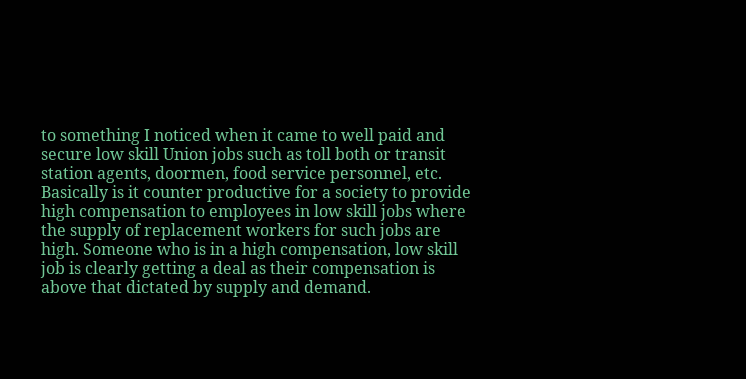to something I noticed when it came to well paid and secure low skill Union jobs such as toll both or transit station agents, doormen, food service personnel, etc. Basically is it counter productive for a society to provide high compensation to employees in low skill jobs where the supply of replacement workers for such jobs are high. Someone who is in a high compensation, low skill job is clearly getting a deal as their compensation is above that dictated by supply and demand.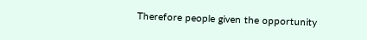Therefore people given the opportunity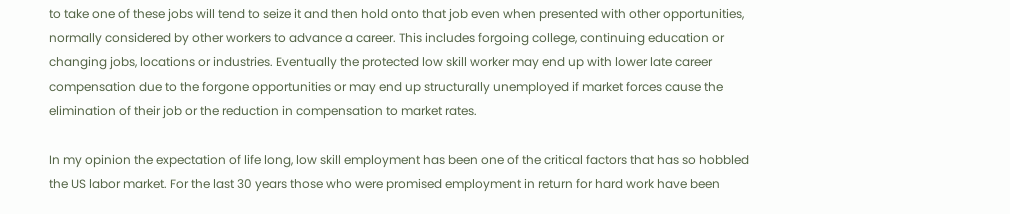to take one of these jobs will tend to seize it and then hold onto that job even when presented with other opportunities, normally considered by other workers to advance a career. This includes forgoing college, continuing education or changing jobs, locations or industries. Eventually the protected low skill worker may end up with lower late career compensation due to the forgone opportunities or may end up structurally unemployed if market forces cause the elimination of their job or the reduction in compensation to market rates.

In my opinion the expectation of life long, low skill employment has been one of the critical factors that has so hobbled the US labor market. For the last 30 years those who were promised employment in return for hard work have been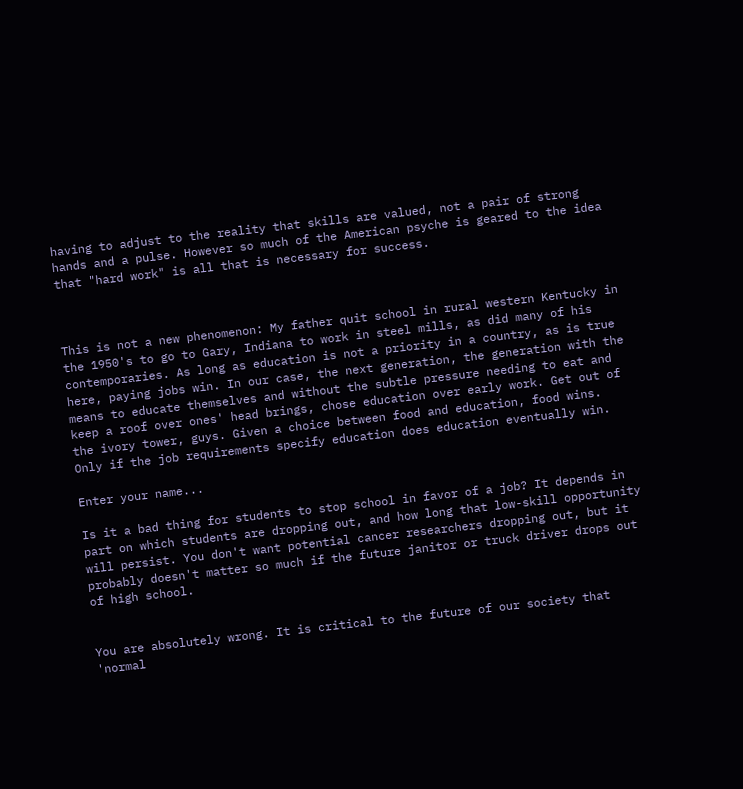having to adjust to the reality that skills are valued, not a pair of strong hands and a pulse. However so much of the American psyche is geared to the idea that "hard work" is all that is necessary for success.



This is not a new phenomenon: My father quit school in rural western Kentucky in the 1950's to go to Gary, Indiana to work in steel mills, as did many of his contemporaries. As long as education is not a priority in a country, as is true here, paying jobs win. In our case, the next generation, the generation with the means to educate themselves and without the subtle pressure needing to eat and keep a roof over ones' head brings, chose education over early work. Get out of the ivory tower, guys. Given a choice between food and education, food wins. Only if the job requirements specify education does education eventually win.

Enter your name...

Is it a bad thing for students to stop school in favor of a job? It depends in part on which students are dropping out, and how long that low-skill opportunity will persist. You don't want potential cancer researchers dropping out, but it probably doesn't matter so much if the future janitor or truck driver drops out of high school.


You are absolutely wrong. It is critical to the future of our society that 'normal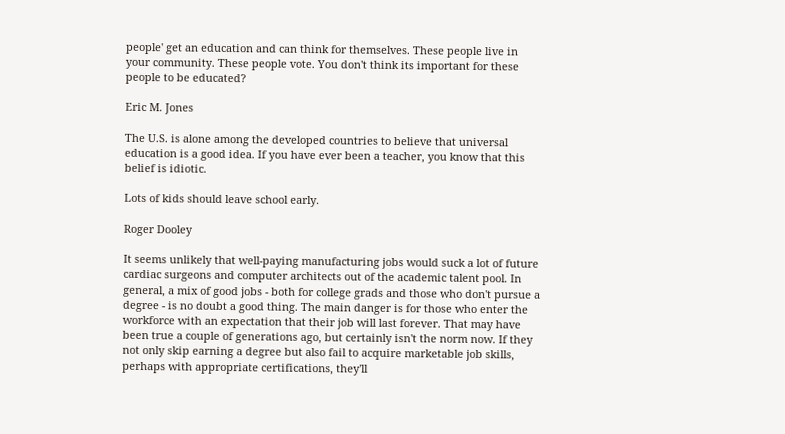people' get an education and can think for themselves. These people live in your community. These people vote. You don't think its important for these people to be educated?

Eric M. Jones

The U.S. is alone among the developed countries to believe that universal education is a good idea. If you have ever been a teacher, you know that this belief is idiotic.

Lots of kids should leave school early.

Roger Dooley

It seems unlikely that well-paying manufacturing jobs would suck a lot of future cardiac surgeons and computer architects out of the academic talent pool. In general, a mix of good jobs - both for college grads and those who don't pursue a degree - is no doubt a good thing. The main danger is for those who enter the workforce with an expectation that their job will last forever. That may have been true a couple of generations ago, but certainly isn't the norm now. If they not only skip earning a degree but also fail to acquire marketable job skills, perhaps with appropriate certifications, they'll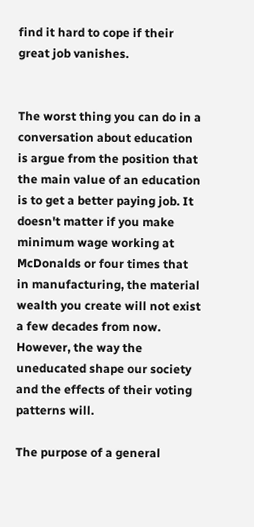find it hard to cope if their great job vanishes.


The worst thing you can do in a conversation about education is argue from the position that the main value of an education is to get a better paying job. It doesn't matter if you make minimum wage working at McDonalds or four times that in manufacturing, the material wealth you create will not exist a few decades from now. However, the way the uneducated shape our society and the effects of their voting patterns will.

The purpose of a general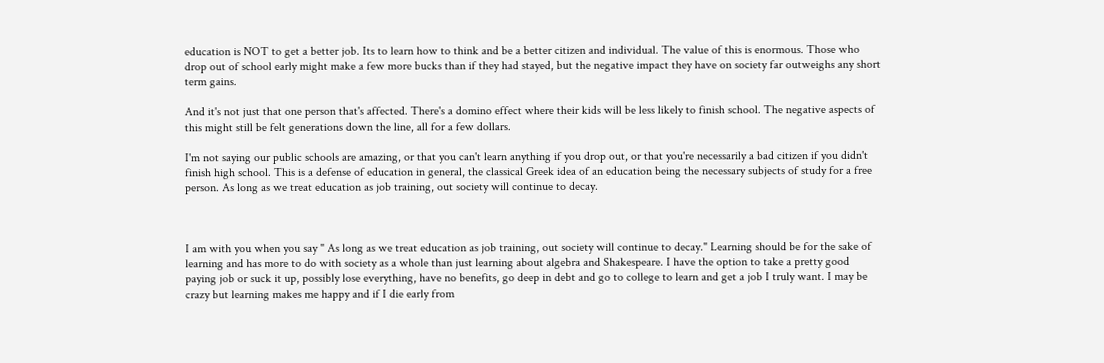education is NOT to get a better job. Its to learn how to think and be a better citizen and individual. The value of this is enormous. Those who drop out of school early might make a few more bucks than if they had stayed, but the negative impact they have on society far outweighs any short term gains.

And it's not just that one person that's affected. There's a domino effect where their kids will be less likely to finish school. The negative aspects of this might still be felt generations down the line, all for a few dollars.

I'm not saying our public schools are amazing, or that you can't learn anything if you drop out, or that you're necessarily a bad citizen if you didn't finish high school. This is a defense of education in general, the classical Greek idea of an education being the necessary subjects of study for a free person. As long as we treat education as job training, out society will continue to decay.



I am with you when you say " As long as we treat education as job training, out society will continue to decay." Learning should be for the sake of learning and has more to do with society as a whole than just learning about algebra and Shakespeare. I have the option to take a pretty good paying job or suck it up, possibly lose everything, have no benefits, go deep in debt and go to college to learn and get a job I truly want. I may be crazy but learning makes me happy and if I die early from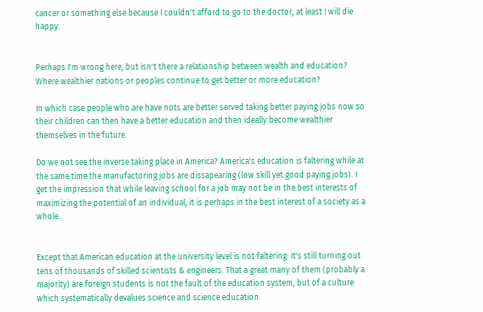cancer or something else because I couldn't afford to go to the doctor, at least I will die happy.


Perhaps I'm wrong here, but isn't there a relationship between wealth and education? Where wealthier nations or peoples continue to get better or more education?

In which case people who are have nots are better served taking better paying jobs now so their children can then have a better education and then ideally become wealthier themselves in the future.

Do we not see the inverse taking place in America? America's education is faltering while at the same time the manufactoring jobs are dissapearing (low skill yet good paying jobs). I get the impression that while leaving school for a job may not be in the best interests of maximizing the potential of an individual, it is perhaps in the best interest of a society as a whole.


Except that American education at the university level is not faltering: it's still turning out tens of thousands of skilled scientists & engineers. That a great many of them (probably a majority) are foreign students is not the fault of the education system, but of a culture which systematically devalues science and science education.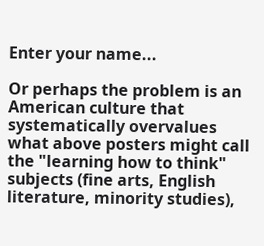Enter your name...

Or perhaps the problem is an American culture that systematically overvalues what above posters might call the "learning how to think" subjects (fine arts, English literature, minority studies),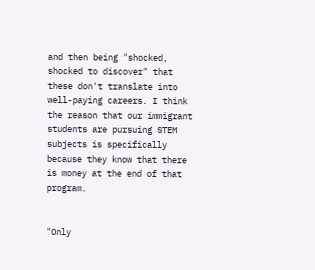and then being "shocked, shocked to discover" that these don't translate into well-paying careers. I think the reason that our immigrant students are pursuing STEM subjects is specifically because they know that there is money at the end of that program.


"Only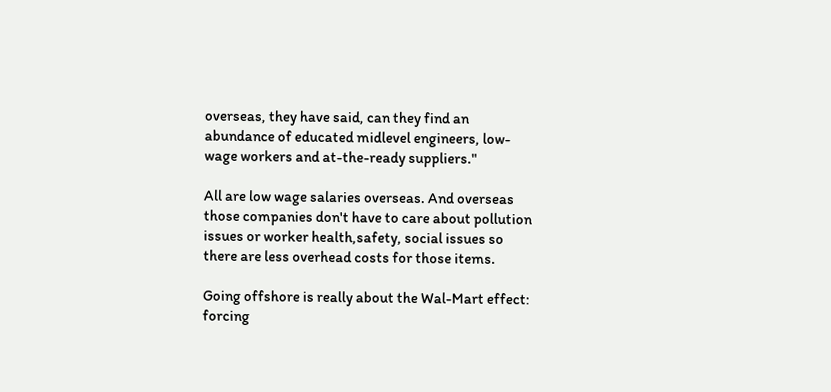overseas, they have said, can they find an abundance of educated midlevel engineers, low-wage workers and at-the-ready suppliers."

All are low wage salaries overseas. And overseas those companies don't have to care about pollution issues or worker health,safety, social issues so there are less overhead costs for those items.

Going offshore is really about the Wal-Mart effect: forcing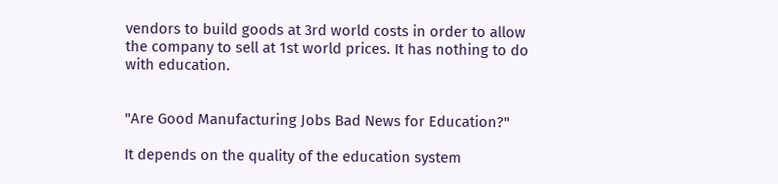vendors to build goods at 3rd world costs in order to allow the company to sell at 1st world prices. It has nothing to do with education.


"Are Good Manufacturing Jobs Bad News for Education?"

It depends on the quality of the education system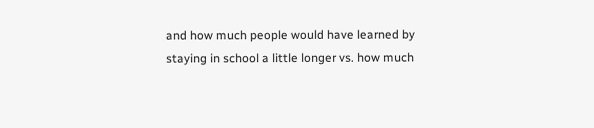and how much people would have learned by staying in school a little longer vs. how much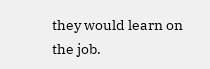they would learn on the job.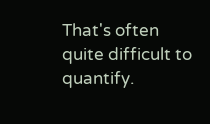That's often quite difficult to quantify.